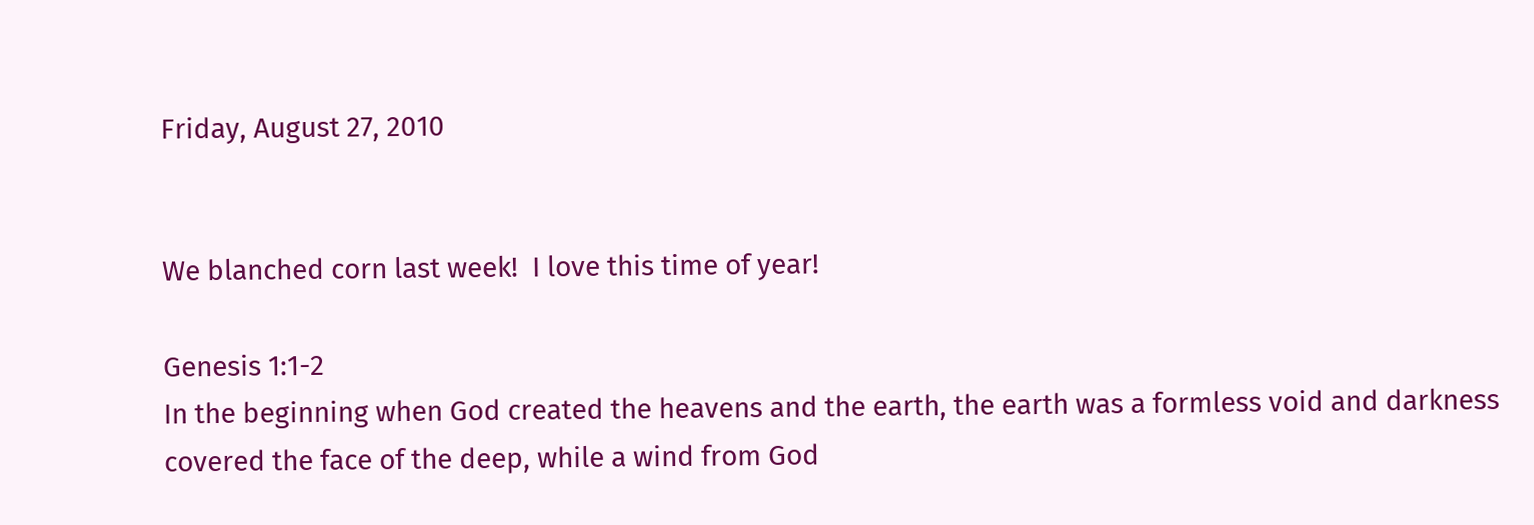Friday, August 27, 2010


We blanched corn last week!  I love this time of year!

Genesis 1:1-2
In the beginning when God created the heavens and the earth, the earth was a formless void and darkness covered the face of the deep, while a wind from God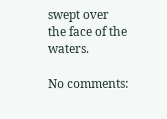swept over the face of the waters.

No comments: